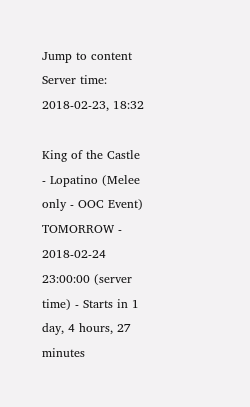Jump to content
Server time: 2018-02-23, 18:32

King of the Castle - Lopatino (Melee only - OOC Event)
TOMORROW - 2018-02-24 23:00:00 (server time) - Starts in 1 day, 4 hours, 27 minutes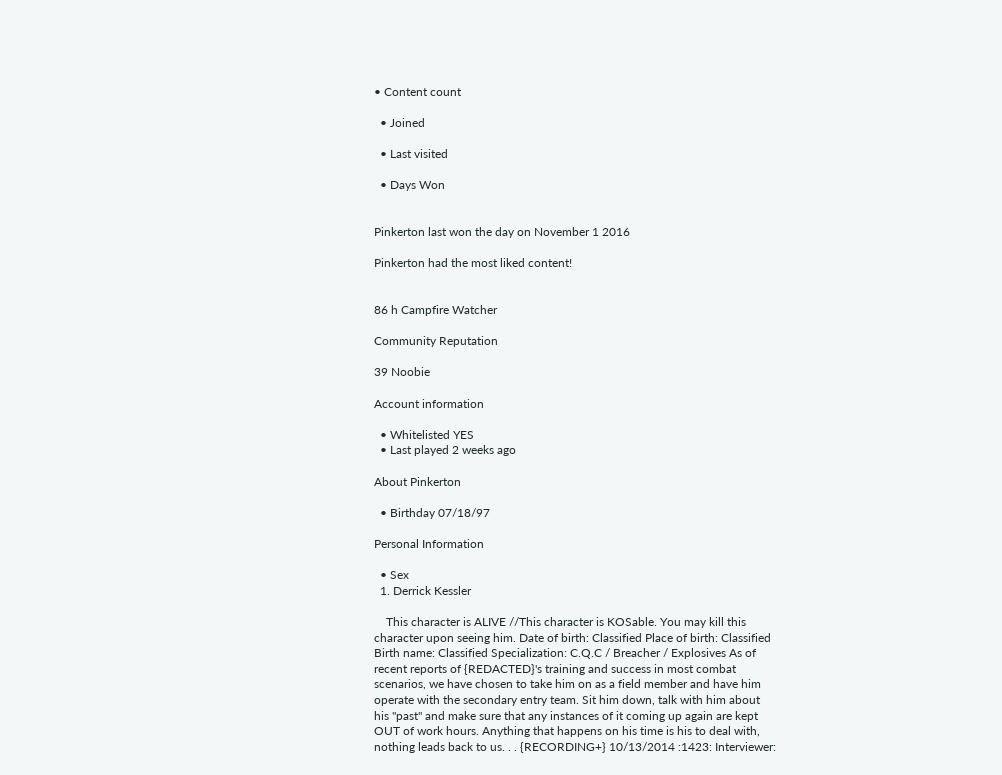• Content count

  • Joined

  • Last visited

  • Days Won


Pinkerton last won the day on November 1 2016

Pinkerton had the most liked content!


86 h Campfire Watcher

Community Reputation

39 Noobie

Account information

  • Whitelisted YES
  • Last played 2 weeks ago

About Pinkerton

  • Birthday 07/18/97

Personal Information

  • Sex
  1. Derrick Kessler

    This character is ALIVE //This character is KOSable. You may kill this character upon seeing him. Date of birth: Classified Place of birth: Classified Birth name: Classified Specialization: C.Q.C / Breacher / Explosives As of recent reports of {REDACTED}'s training and success in most combat scenarios, we have chosen to take him on as a field member and have him operate with the secondary entry team. Sit him down, talk with him about his "past" and make sure that any instances of it coming up again are kept OUT of work hours. Anything that happens on his time is his to deal with, nothing leads back to us. . . {RECORDING+} 10/13/2014 :1423: Interviewer: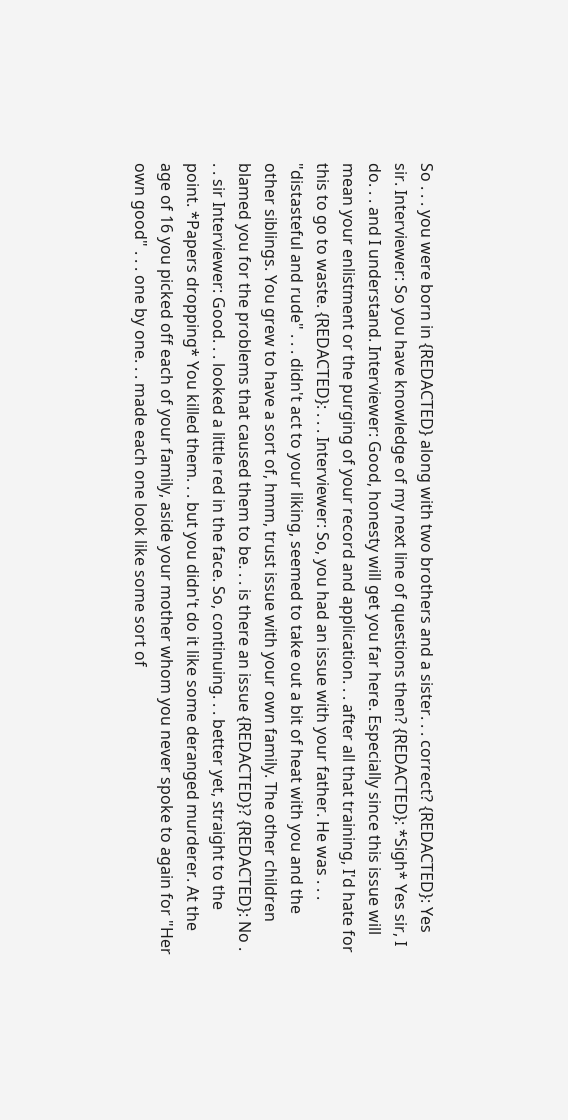So . . . you were born in {REDACTED} along with two brothers and a sister. . . correct? {REDACTED}: Yes sir. Interviewer: So you have knowledge of my next line of questions then? {REDACTED}: *Sigh* Yes sir, I do. . . and I understand. Interviewer: Good, honesty will get you far here. Especially since this issue will mean your enlistment or the purging of your record and application. . . after all that training, I'd hate for this to go to waste. {REDACTED}: . . . Interviewer: So, you had an issue with your father. He was . . . "distasteful and rude" . . . didn't act to your liking, seemed to take out a bit of heat with you and the other siblings. You grew to have a sort of, hmm, trust issue with your own family. The other children blamed you for the problems that caused them to be. . . is there an issue {REDACTED}? {REDACTED}: No . . . sir Interviewer: Good. . . looked a little red in the face. So, continuing. . . better yet, straight to the point. *Papers dropping* You killed them. . . but you didn't do it like some deranged murderer. At the age of 16 you picked off each of your family, aside your mother whom you never spoke to again for "Her own good" . . . one by one. . . made each one look like some sort of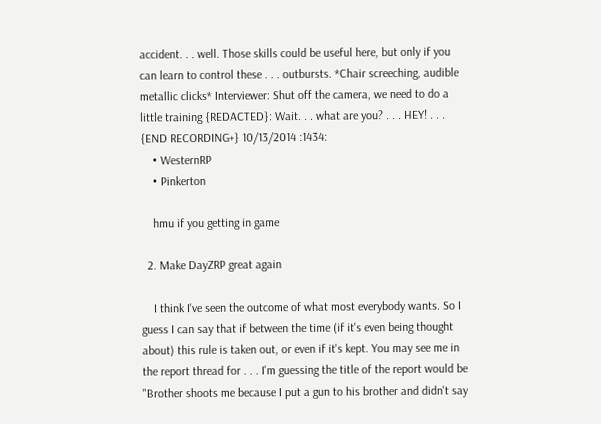accident. . . well. Those skills could be useful here, but only if you can learn to control these . . . outbursts. *Chair screeching, audible metallic clicks* Interviewer: Shut off the camera, we need to do a little training {REDACTED}: Wait. . . what are you? . . . HEY! . . . {END RECORDING+} 10/13/2014 :1434:
    • WesternRP
    • Pinkerton

    hmu if you getting in game

  2. Make DayZRP great again

    I think I've seen the outcome of what most everybody wants. So I guess I can say that if between the time (if it's even being thought about) this rule is taken out, or even if it's kept. You may see me in the report thread for . . . I'm guessing the title of the report would be "Brother shoots me because I put a gun to his brother and didn't say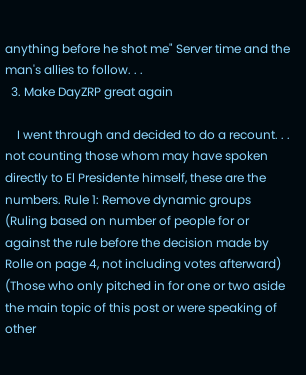anything before he shot me" Server time and the man's allies to follow. . .
  3. Make DayZRP great again

    I went through and decided to do a recount. . . not counting those whom may have spoken directly to El Presidente himself, these are the numbers. Rule 1: Remove dynamic groups (Ruling based on number of people for or against the rule before the decision made by Rolle on page 4, not including votes afterward) (Those who only pitched in for one or two aside the main topic of this post or were speaking of other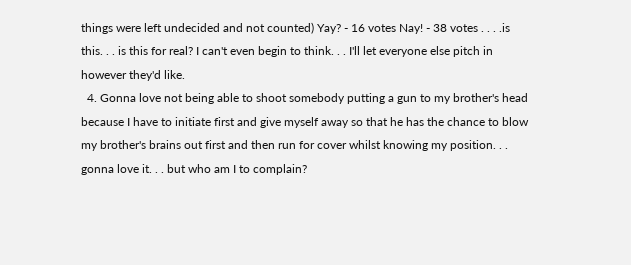things were left undecided and not counted) Yay? - 16 votes Nay! - 38 votes . . . .is this. . . is this for real? I can't even begin to think. . . I'll let everyone else pitch in however they'd like.
  4. Gonna love not being able to shoot somebody putting a gun to my brother's head because I have to initiate first and give myself away so that he has the chance to blow my brother's brains out first and then run for cover whilst knowing my position. . . gonna love it. . . but who am I to complain?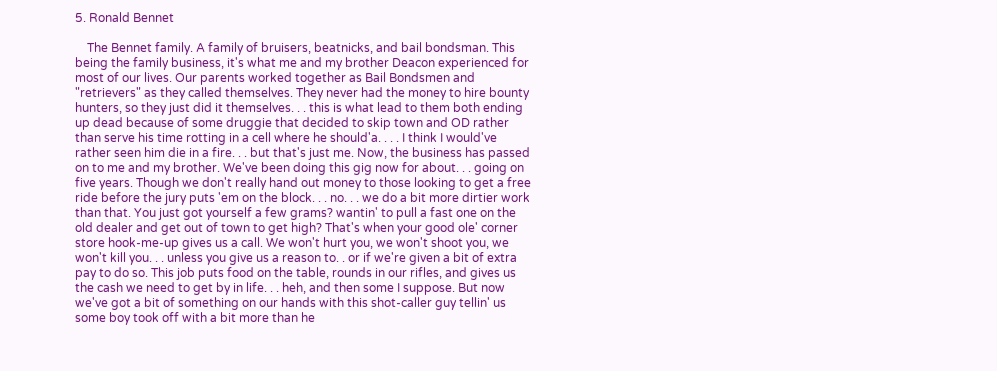5. Ronald Bennet

    The Bennet family. A family of bruisers, beatnicks, and bail bondsman. This being the family business, it's what me and my brother Deacon experienced for most of our lives. Our parents worked together as Bail Bondsmen and "retrievers" as they called themselves. They never had the money to hire bounty hunters, so they just did it themselves. . . this is what lead to them both ending up dead because of some druggie that decided to skip town and OD rather than serve his time rotting in a cell where he should'a. . . . I think I would've rather seen him die in a fire. . . but that's just me. Now, the business has passed on to me and my brother. We've been doing this gig now for about. . . going on five years. Though we don't really hand out money to those looking to get a free ride before the jury puts 'em on the block. . . no. . . we do a bit more dirtier work than that. You just got yourself a few grams? wantin' to pull a fast one on the old dealer and get out of town to get high? That's when your good ole' corner store hook-me-up gives us a call. We won't hurt you, we won't shoot you, we won't kill you. . . unless you give us a reason to. . or if we're given a bit of extra pay to do so. This job puts food on the table, rounds in our rifles, and gives us the cash we need to get by in life. . . heh, and then some I suppose. But now we've got a bit of something on our hands with this shot-caller guy tellin' us some boy took off with a bit more than he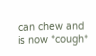can chew and is now *cough*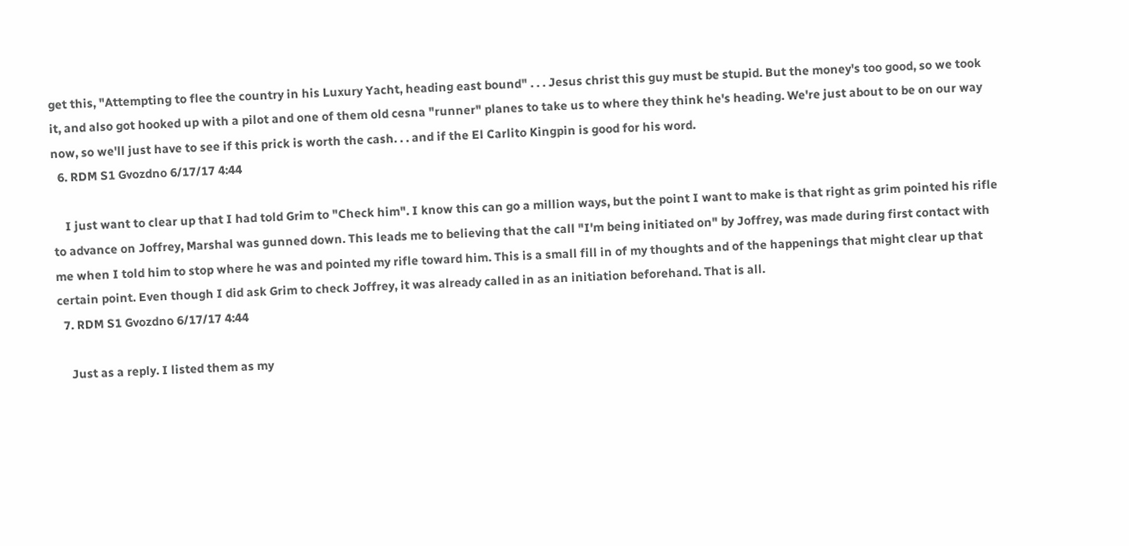get this, "Attempting to flee the country in his Luxury Yacht, heading east bound" . . . Jesus christ this guy must be stupid. But the money's too good, so we took it, and also got hooked up with a pilot and one of them old cesna "runner" planes to take us to where they think he's heading. We're just about to be on our way now, so we'll just have to see if this prick is worth the cash. . . and if the El Carlito Kingpin is good for his word.
  6. RDM S1 Gvozdno 6/17/17 4:44

    I just want to clear up that I had told Grim to "Check him". I know this can go a million ways, but the point I want to make is that right as grim pointed his rifle to advance on Joffrey, Marshal was gunned down. This leads me to believing that the call "I'm being initiated on" by Joffrey, was made during first contact with me when I told him to stop where he was and pointed my rifle toward him. This is a small fill in of my thoughts and of the happenings that might clear up that certain point. Even though I did ask Grim to check Joffrey, it was already called in as an initiation beforehand. That is all.
  7. RDM S1 Gvozdno 6/17/17 4:44

    Just as a reply. I listed them as my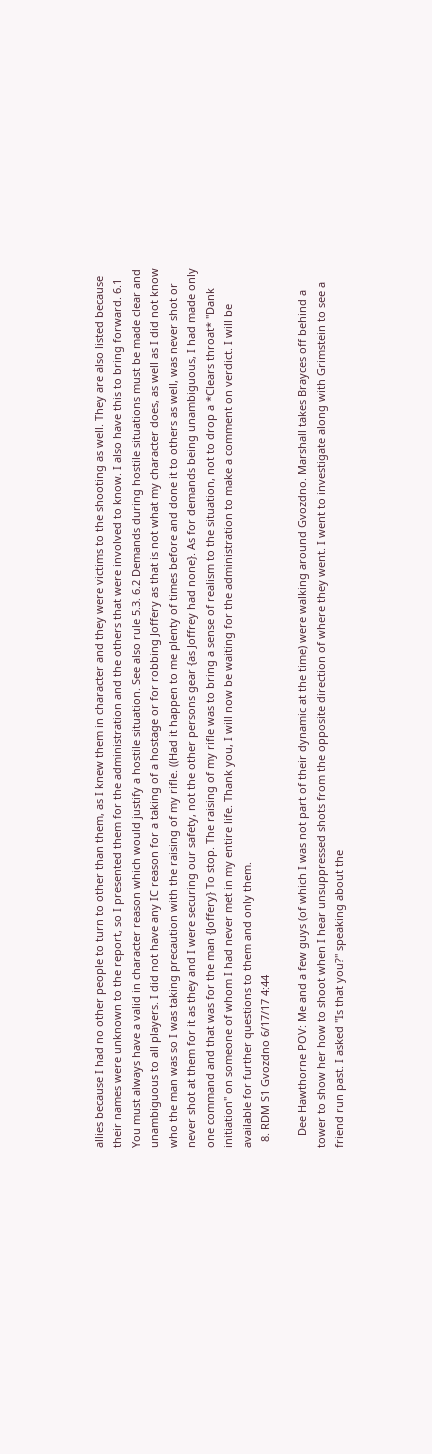allies because I had no other people to turn to other than them, as I knew them in character and they were victims to the shooting as well. They are also listed because their names were unknown to the report, so I presented them for the administration and the others that were involved to know. I also have this to bring forward. 6.1 You must always have a valid in character reason which would justify a hostile situation. See also rule 5.3. 6.2 Demands during hostile situations must be made clear and unambiguous to all players. I did not have any IC reason for a taking of a hostage or for robbing Joffery as that is not what my character does, as well as I did not know who the man was so I was taking precaution with the raising of my rifle. ((Had it happen to me plenty of times before and done it to others as well, was never shot or never shot at them for it as they and I were securing our safety, not the other persons gear {as Joffrey had none}. As for demands being unambiguous, I had made only one command and that was for the man {Joffery} To stop. The raising of my rifle was to bring a sense of realism to the situation, not to drop a *Clears throat* "Dank initiation" on someone of whom I had never met in my entire life. Thank you, I will now be waiting for the administration to make a comment on verdict. I will be available for further questions to them and only them.
  8. RDM S1 Gvozdno 6/17/17 4:44

    Dee Hawthorne POV: Me and a few guys (of which I was not part of their dynamic at the time) were walking around Gvozdno. Marshall takes Brayces off behind a tower to show her how to shoot when I hear unsuppressed shots from the opposite direction of where they went. I went to investigate along with Grimstein to see a friend run past. I asked "Is that you?" speaking about the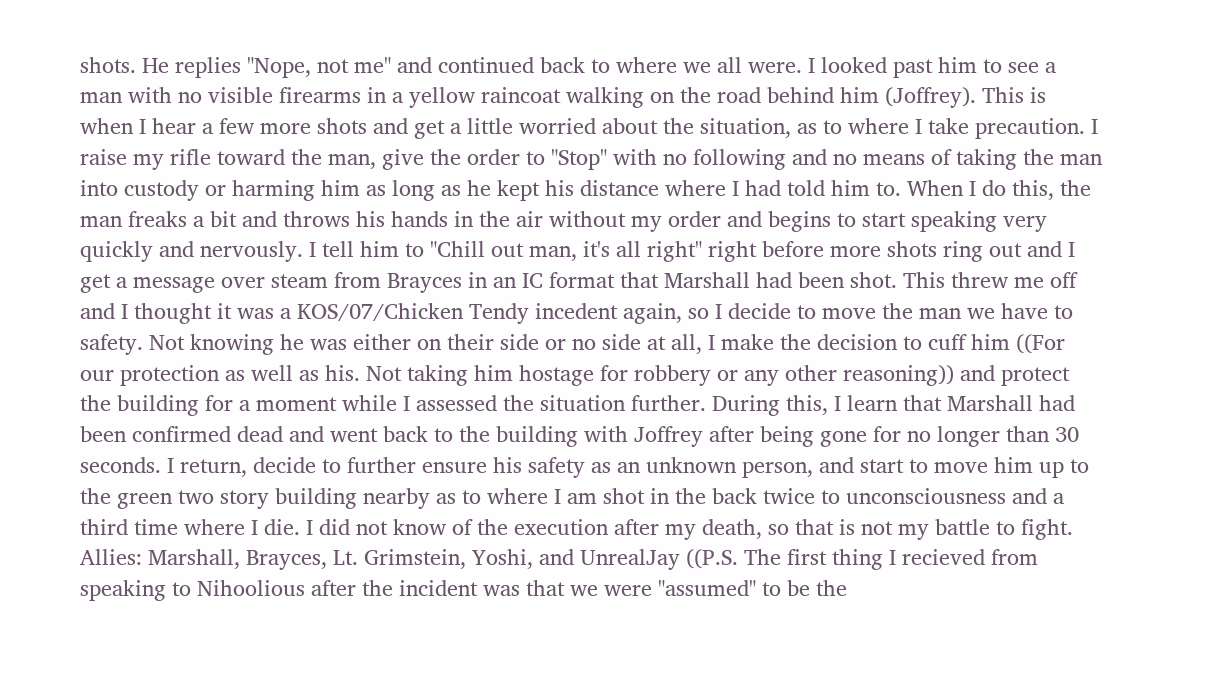shots. He replies "Nope, not me" and continued back to where we all were. I looked past him to see a man with no visible firearms in a yellow raincoat walking on the road behind him (Joffrey). This is when I hear a few more shots and get a little worried about the situation, as to where I take precaution. I raise my rifle toward the man, give the order to "Stop" with no following and no means of taking the man into custody or harming him as long as he kept his distance where I had told him to. When I do this, the man freaks a bit and throws his hands in the air without my order and begins to start speaking very quickly and nervously. I tell him to "Chill out man, it's all right" right before more shots ring out and I get a message over steam from Brayces in an IC format that Marshall had been shot. This threw me off and I thought it was a KOS/07/Chicken Tendy incedent again, so I decide to move the man we have to safety. Not knowing he was either on their side or no side at all, I make the decision to cuff him ((For our protection as well as his. Not taking him hostage for robbery or any other reasoning)) and protect the building for a moment while I assessed the situation further. During this, I learn that Marshall had been confirmed dead and went back to the building with Joffrey after being gone for no longer than 30 seconds. I return, decide to further ensure his safety as an unknown person, and start to move him up to the green two story building nearby as to where I am shot in the back twice to unconsciousness and a third time where I die. I did not know of the execution after my death, so that is not my battle to fight. Allies: Marshall, Brayces, Lt. Grimstein, Yoshi, and UnrealJay ((P.S. The first thing I recieved from speaking to Nihoolious after the incident was that we were "assumed" to be the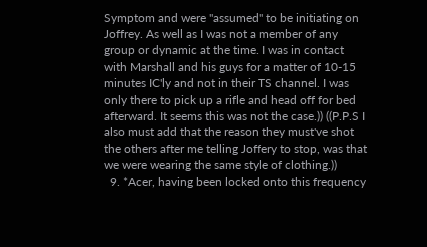Symptom and were "assumed" to be initiating on Joffrey. As well as I was not a member of any group or dynamic at the time. I was in contact with Marshall and his guys for a matter of 10-15 minutes IC'ly and not in their TS channel. I was only there to pick up a rifle and head off for bed afterward. It seems this was not the case.)) ((P.P.S I also must add that the reason they must've shot the others after me telling Joffery to stop, was that we were wearing the same style of clothing.))
  9. *Acer, having been locked onto this frequency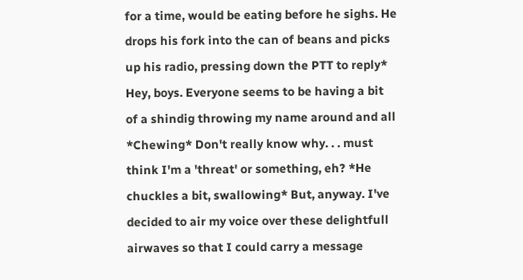for a time, would be eating before he sighs. He drops his fork into the can of beans and picks up his radio, pressing down the PTT to reply* Hey, boys. Everyone seems to be having a bit of a shindig throwing my name around and all *Chewing* Don't really know why. . . must think I'm a 'threat' or something, eh? *He chuckles a bit, swallowing* But, anyway. I've decided to air my voice over these delightfull airwaves so that I could carry a message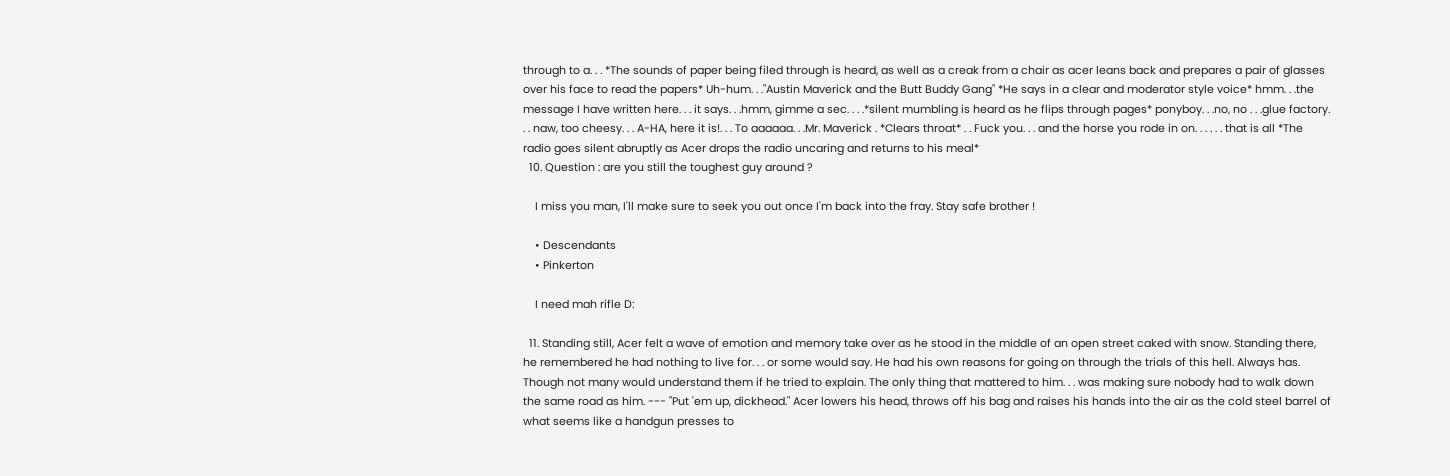through to a. . . *The sounds of paper being filed through is heard, as well as a creak from a chair as acer leans back and prepares a pair of glasses over his face to read the papers* Uh-hum. . ."Austin Maverick and the Butt Buddy Gang" *He says in a clear and moderator style voice* hmm. . .the message I have written here. . . it says. . .hmm, gimme a sec. . . .*silent mumbling is heard as he flips through pages* ponyboy. . .no, no . . .glue factory. . . naw, too cheesy. . . A-HA, here it is!. . . To aaaaaa. . .Mr. Maverick . *Clears throat* . . Fuck you. . . and the horse you rode in on. . . . . . that is all *The radio goes silent abruptly as Acer drops the radio uncaring and returns to his meal*
  10. Question : are you still the toughest guy around ?

    I miss you man, I'll make sure to seek you out once I'm back into the fray. Stay safe brother !

    • Descendants
    • Pinkerton

    I need mah rifle D:

  11. Standing still, Acer felt a wave of emotion and memory take over as he stood in the middle of an open street caked with snow. Standing there, he remembered he had nothing to live for. . . or some would say. He had his own reasons for going on through the trials of this hell. Always has. Though not many would understand them if he tried to explain. The only thing that mattered to him. . . was making sure nobody had to walk down the same road as him. --- "Put 'em up, dickhead." Acer lowers his head, throws off his bag and raises his hands into the air as the cold steel barrel of what seems like a handgun presses to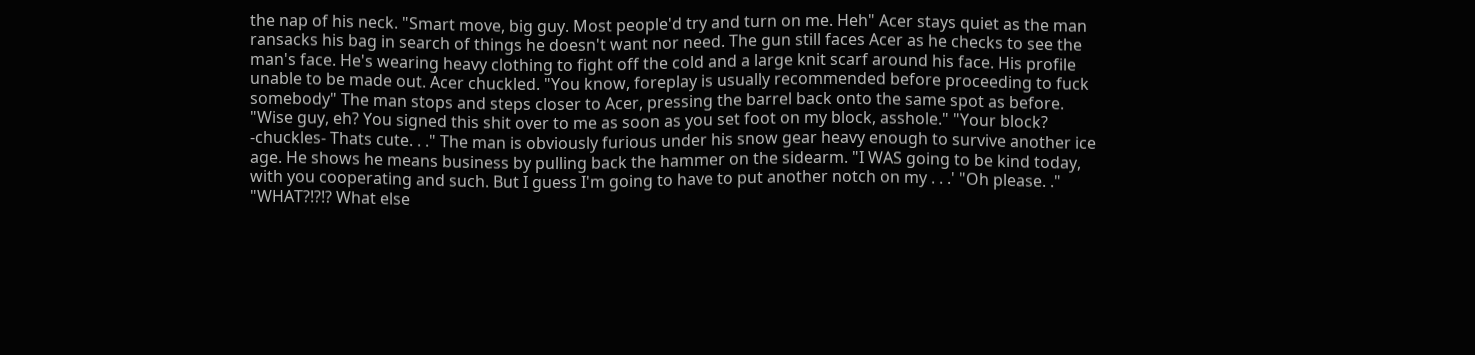the nap of his neck. "Smart move, big guy. Most people'd try and turn on me. Heh" Acer stays quiet as the man ransacks his bag in search of things he doesn't want nor need. The gun still faces Acer as he checks to see the man's face. He's wearing heavy clothing to fight off the cold and a large knit scarf around his face. His profile unable to be made out. Acer chuckled. "You know, foreplay is usually recommended before proceeding to fuck somebody" The man stops and steps closer to Acer, pressing the barrel back onto the same spot as before. "Wise guy, eh? You signed this shit over to me as soon as you set foot on my block, asshole." "Your block? -chuckles- Thats cute. . ." The man is obviously furious under his snow gear heavy enough to survive another ice age. He shows he means business by pulling back the hammer on the sidearm. "I WAS going to be kind today, with you cooperating and such. But I guess I'm going to have to put another notch on my . . .' "Oh please. ." "WHAT?!?!? What else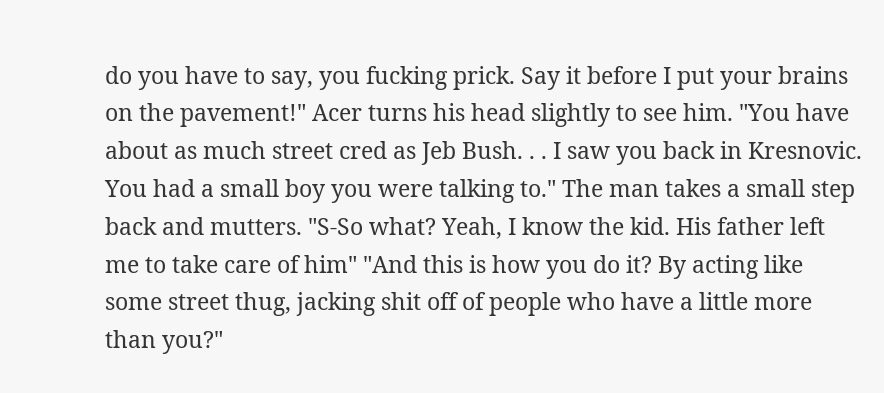do you have to say, you fucking prick. Say it before I put your brains on the pavement!" Acer turns his head slightly to see him. "You have about as much street cred as Jeb Bush. . . I saw you back in Kresnovic. You had a small boy you were talking to." The man takes a small step back and mutters. "S-So what? Yeah, I know the kid. His father left me to take care of him" "And this is how you do it? By acting like some street thug, jacking shit off of people who have a little more than you?"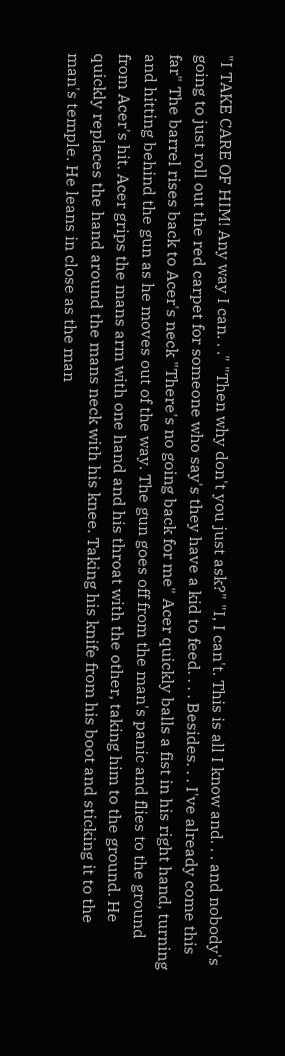"I TAKE CARE OF HIM! Any way I can. . ." "Then why don't you just ask?" "I, I can't. This is all I know and. . . and nobody's going to just roll out the red carpet for someone who say's they have a kid to feed. . . . Besides. . . I've already come this far" The barrel rises back to Acer's neck "There's no going back for me" Acer quickly balls a fist in his right hand, turning and hitting behind the gun as he moves out of the way. The gun goes off from the man's panic and flies to the ground from Acer's hit. Acer grips the mans arm with one hand and his throat with the other, taking him to the ground. He quickly replaces the hand around the mans neck with his knee. Taking his knife from his boot and sticking it to the man's temple. He leans in close as the man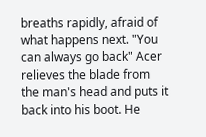breaths rapidly, afraid of what happens next. "You can always go back" Acer relieves the blade from the man's head and puts it back into his boot. He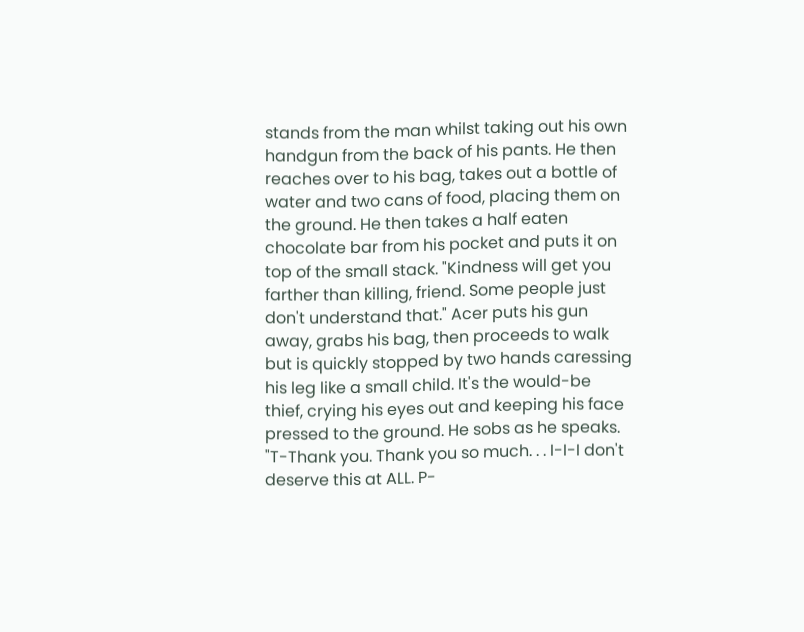stands from the man whilst taking out his own handgun from the back of his pants. He then reaches over to his bag, takes out a bottle of water and two cans of food, placing them on the ground. He then takes a half eaten chocolate bar from his pocket and puts it on top of the small stack. "Kindness will get you farther than killing, friend. Some people just don't understand that." Acer puts his gun away, grabs his bag, then proceeds to walk but is quickly stopped by two hands caressing his leg like a small child. It's the would-be thief, crying his eyes out and keeping his face pressed to the ground. He sobs as he speaks. "T-Thank you. Thank you so much. . . I-I-I don't deserve this at ALL. P-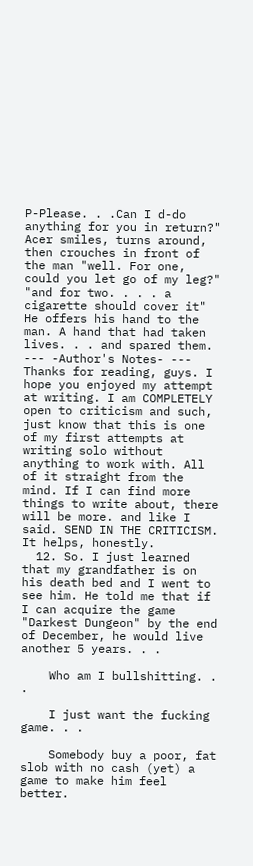P-Please. . .Can I d-do anything for you in return?" Acer smiles, turns around, then crouches in front of the man "well. For one, could you let go of my leg?" "and for two. . . . a cigarette should cover it" He offers his hand to the man. A hand that had taken lives. . . and spared them. --- -Author's Notes- --- Thanks for reading, guys. I hope you enjoyed my attempt at writing. I am COMPLETELY open to criticism and such, just know that this is one of my first attempts at writing solo without anything to work with. All of it straight from the mind. If I can find more things to write about, there will be more. and like I said. SEND IN THE CRITICISM. It helps, honestly.
  12. So. I just learned that my grandfather is on his death bed and I went to see him. He told me that if I can acquire the game "Darkest Dungeon" by the end of December, he would live another 5 years. . .

    Who am I bullshitting. . .

    I just want the fucking game. . .

    Somebody buy a poor, fat slob with no cash (yet) a game to make him feel better.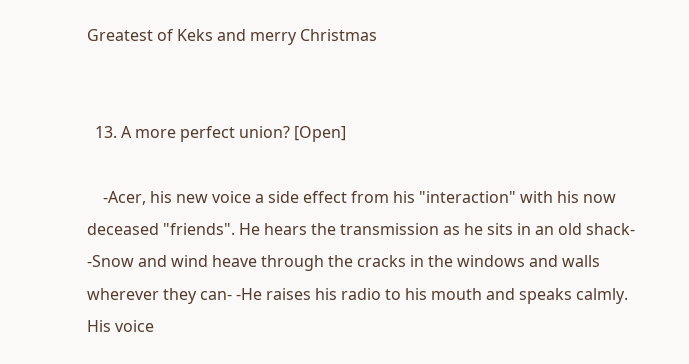Greatest of Keks and merry Christmas


  13. A more perfect union? [Open]

    -Acer, his new voice a side effect from his "interaction" with his now deceased "friends". He hears the transmission as he sits in an old shack- -Snow and wind heave through the cracks in the windows and walls wherever they can- -He raises his radio to his mouth and speaks calmly. His voice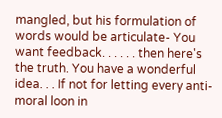mangled, but his formulation of words would be articulate- You want feedback. . . . . . then here's the truth. You have a wonderful idea. . . If not for letting every anti-moral loon in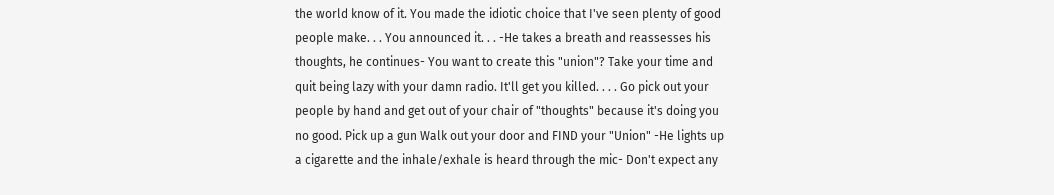the world know of it. You made the idiotic choice that I've seen plenty of good people make. . . You announced it. . . -He takes a breath and reassesses his thoughts, he continues- You want to create this "union"? Take your time and quit being lazy with your damn radio. It'll get you killed. . . . Go pick out your people by hand and get out of your chair of "thoughts" because it's doing you no good. Pick up a gun Walk out your door and FIND your "Union" -He lights up a cigarette and the inhale/exhale is heard through the mic- Don't expect any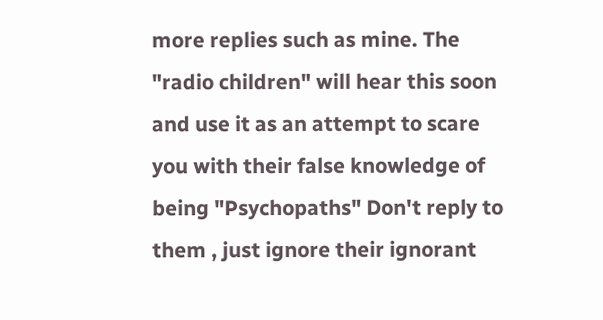more replies such as mine. The "radio children" will hear this soon and use it as an attempt to scare you with their false knowledge of being "Psychopaths" Don't reply to them , just ignore their ignorant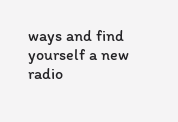ways and find yourself a new radio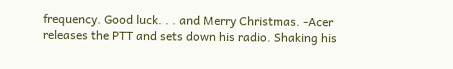frequency. Good luck. . . and Merry Christmas. -Acer releases the PTT and sets down his radio. Shaking his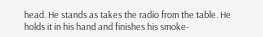head. He stands as takes the radio from the table. He holds it in his hand and finishes his smoke-